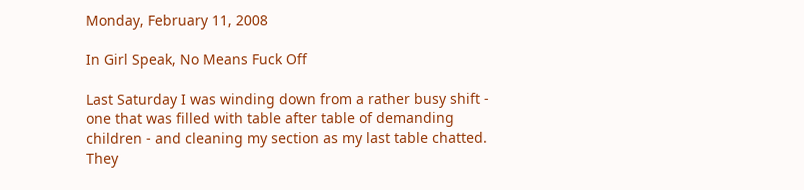Monday, February 11, 2008

In Girl Speak, No Means Fuck Off

Last Saturday I was winding down from a rather busy shift - one that was filled with table after table of demanding children - and cleaning my section as my last table chatted. They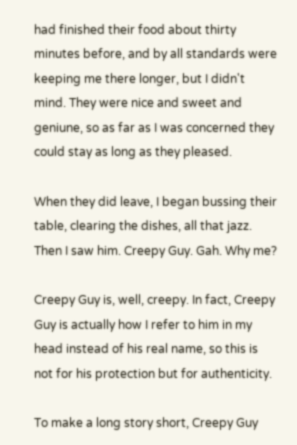had finished their food about thirty minutes before, and by all standards were keeping me there longer, but I didn't mind. They were nice and sweet and geniune, so as far as I was concerned they could stay as long as they pleased.

When they did leave, I began bussing their table, clearing the dishes, all that jazz. Then I saw him. Creepy Guy. Gah. Why me?

Creepy Guy is, well, creepy. In fact, Creepy Guy is actually how I refer to him in my head instead of his real name, so this is not for his protection but for authenticity.

To make a long story short, Creepy Guy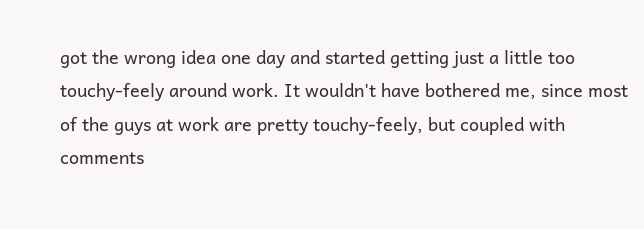got the wrong idea one day and started getting just a little too touchy-feely around work. It wouldn't have bothered me, since most of the guys at work are pretty touchy-feely, but coupled with comments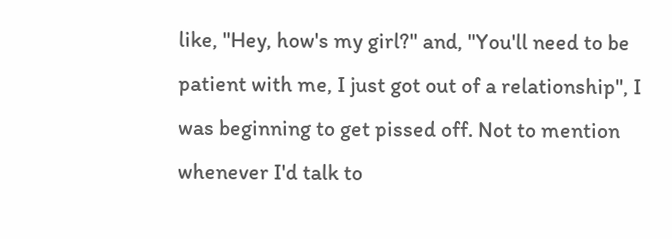like, "Hey, how's my girl?" and, "You'll need to be patient with me, I just got out of a relationship", I was beginning to get pissed off. Not to mention whenever I'd talk to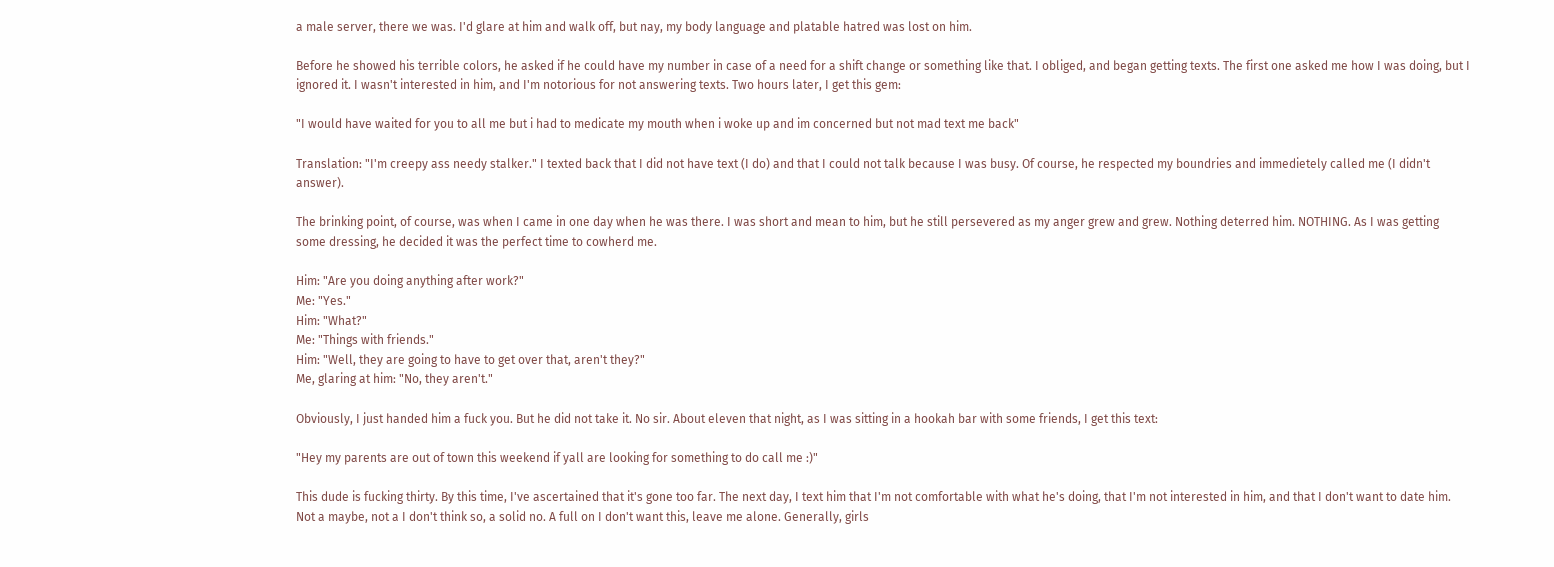a male server, there we was. I'd glare at him and walk off, but nay, my body language and platable hatred was lost on him.

Before he showed his terrible colors, he asked if he could have my number in case of a need for a shift change or something like that. I obliged, and began getting texts. The first one asked me how I was doing, but I ignored it. I wasn't interested in him, and I'm notorious for not answering texts. Two hours later, I get this gem:

"I would have waited for you to all me but i had to medicate my mouth when i woke up and im concerned but not mad text me back"

Translation: "I'm creepy ass needy stalker." I texted back that I did not have text (I do) and that I could not talk because I was busy. Of course, he respected my boundries and immedietely called me (I didn't answer).

The brinking point, of course, was when I came in one day when he was there. I was short and mean to him, but he still persevered as my anger grew and grew. Nothing deterred him. NOTHING. As I was getting some dressing, he decided it was the perfect time to cowherd me.

Him: "Are you doing anything after work?"
Me: "Yes."
Him: "What?"
Me: "Things with friends."
Him: "Well, they are going to have to get over that, aren't they?"
Me, glaring at him: "No, they aren't."

Obviously, I just handed him a fuck you. But he did not take it. No sir. About eleven that night, as I was sitting in a hookah bar with some friends, I get this text:

"Hey my parents are out of town this weekend if yall are looking for something to do call me :)"

This dude is fucking thirty. By this time, I've ascertained that it's gone too far. The next day, I text him that I'm not comfortable with what he's doing, that I'm not interested in him, and that I don't want to date him. Not a maybe, not a I don't think so, a solid no. A full on I don't want this, leave me alone. Generally, girls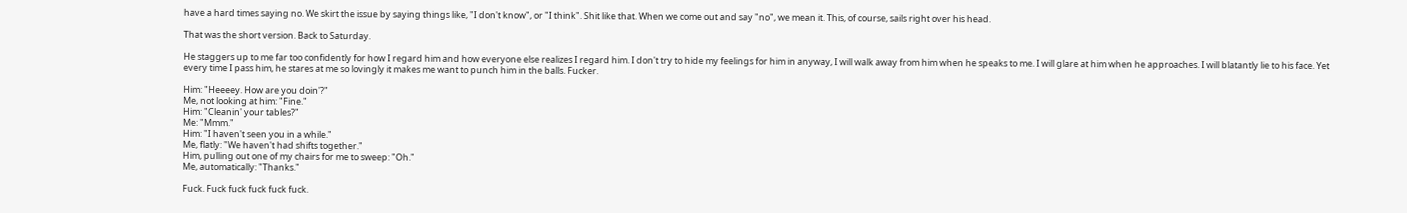have a hard times saying no. We skirt the issue by saying things like, "I don't know", or "I think". Shit like that. When we come out and say "no", we mean it. This, of course, sails right over his head.

That was the short version. Back to Saturday.

He staggers up to me far too confidently for how I regard him and how everyone else realizes I regard him. I don't try to hide my feelings for him in anyway, I will walk away from him when he speaks to me. I will glare at him when he approaches. I will blatantly lie to his face. Yet every time I pass him, he stares at me so lovingly it makes me want to punch him in the balls. Fucker.

Him: "Heeeey. How are you doin'?"
Me, not looking at him: "Fine."
Him: "Cleanin' your tables?"
Me: "Mmm."
Him: "I haven't seen you in a while."
Me, flatly: "We haven't had shifts together."
Him, pulling out one of my chairs for me to sweep: "Oh."
Me, automatically: "Thanks."

Fuck. Fuck fuck fuck fuck fuck.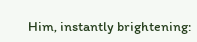Him, instantly brightening: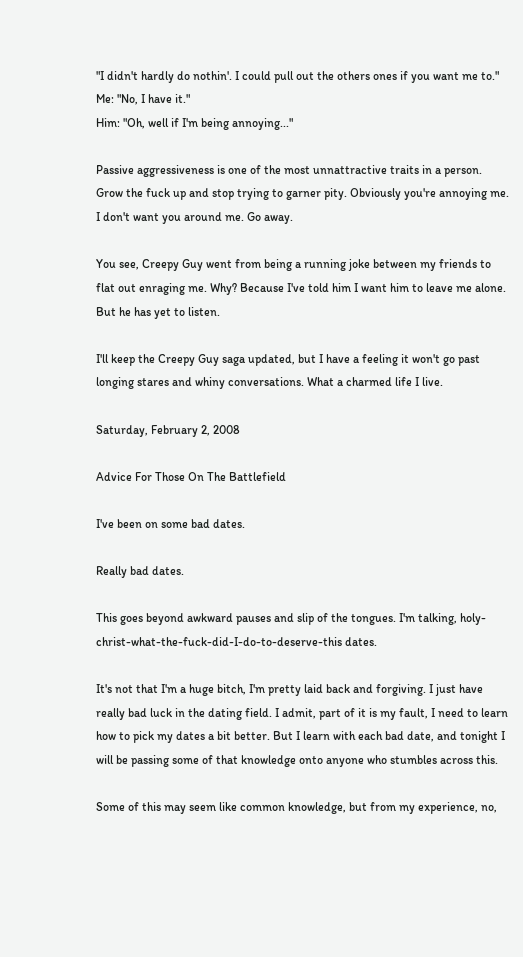"I didn't hardly do nothin'. I could pull out the others ones if you want me to."
Me: "No, I have it."
Him: "Oh, well if I'm being annoying..."

Passive aggressiveness is one of the most unnattractive traits in a person. Grow the fuck up and stop trying to garner pity. Obviously you're annoying me. I don't want you around me. Go away.

You see, Creepy Guy went from being a running joke between my friends to flat out enraging me. Why? Because I've told him I want him to leave me alone. But he has yet to listen.

I'll keep the Creepy Guy saga updated, but I have a feeling it won't go past longing stares and whiny conversations. What a charmed life I live.

Saturday, February 2, 2008

Advice For Those On The Battlefield

I've been on some bad dates.

Really bad dates.

This goes beyond awkward pauses and slip of the tongues. I'm talking, holy-christ-what-the-fuck-did-I-do-to-deserve-this dates.

It's not that I'm a huge bitch, I'm pretty laid back and forgiving. I just have really bad luck in the dating field. I admit, part of it is my fault, I need to learn how to pick my dates a bit better. But I learn with each bad date, and tonight I will be passing some of that knowledge onto anyone who stumbles across this.

Some of this may seem like common knowledge, but from my experience, no,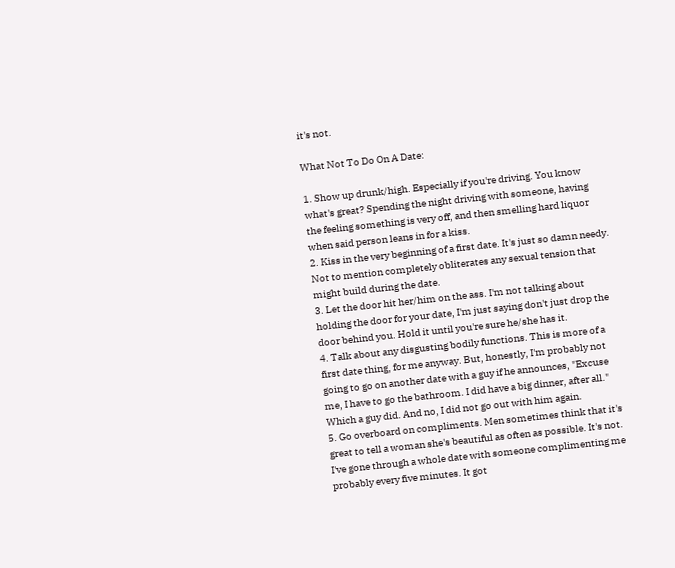it's not.

What Not To Do On A Date:

1. Show up drunk/high. Especially if you're driving. You know what's great? Spending the night driving with someone, having the feeling something is very off, and then smelling hard liquor when said person leans in for a kiss.
2. Kiss in the very beginning of a first date. It's just so damn needy. Not to mention completely obliterates any sexual tension that might build during the date.
3. Let the door hit her/him on the ass. I'm not talking about holding the door for your date, I'm just saying don't just drop the door behind you. Hold it until you're sure he/she has it.
4. Talk about any disgusting bodily functions. This is more of a first date thing, for me anyway. But, honestly, I'm probably not going to go on another date with a guy if he announces, "Excuse me, I have to go the bathroom. I did have a big dinner, after all." Which a guy did. And no, I did not go out with him again.
5. Go overboard on compliments. Men sometimes think that it's great to tell a woman she's beautiful as often as possible. It's not. I've gone through a whole date with someone complimenting me probably every five minutes. It got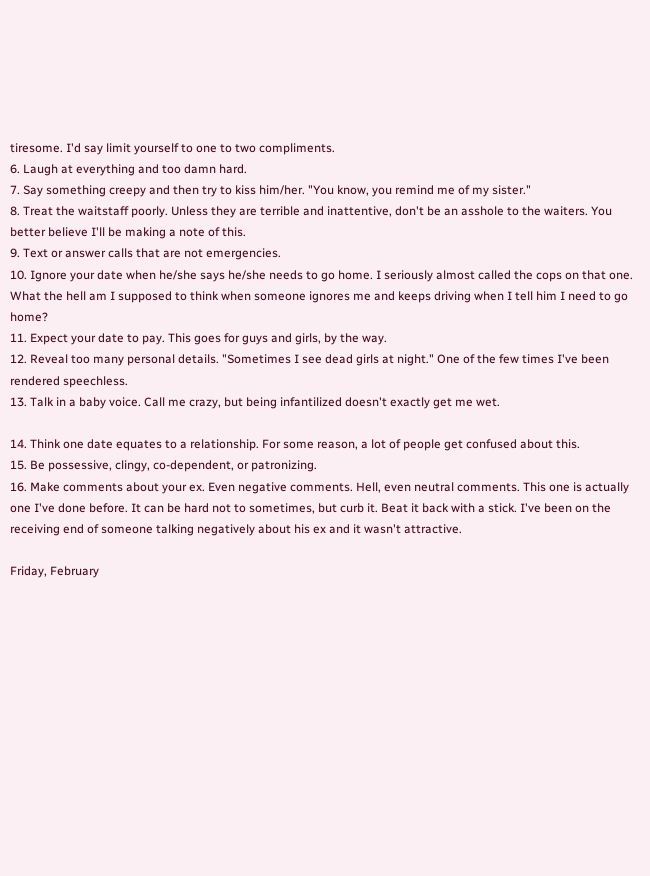tiresome. I'd say limit yourself to one to two compliments.
6. Laugh at everything and too damn hard.
7. Say something creepy and then try to kiss him/her. "You know, you remind me of my sister."
8. Treat the waitstaff poorly. Unless they are terrible and inattentive, don't be an asshole to the waiters. You better believe I'll be making a note of this.
9. Text or answer calls that are not emergencies.
10. Ignore your date when he/she says he/she needs to go home. I seriously almost called the cops on that one. What the hell am I supposed to think when someone ignores me and keeps driving when I tell him I need to go home?
11. Expect your date to pay. This goes for guys and girls, by the way.
12. Reveal too many personal details. "Sometimes I see dead girls at night." One of the few times I've been rendered speechless.
13. Talk in a baby voice. Call me crazy, but being infantilized doesn't exactly get me wet.

14. Think one date equates to a relationship. For some reason, a lot of people get confused about this.
15. Be possessive, clingy, co-dependent, or patronizing.
16. Make comments about your ex. Even negative comments. Hell, even neutral comments. This one is actually one I've done before. It can be hard not to sometimes, but curb it. Beat it back with a stick. I've been on the receiving end of someone talking negatively about his ex and it wasn't attractive.

Friday, February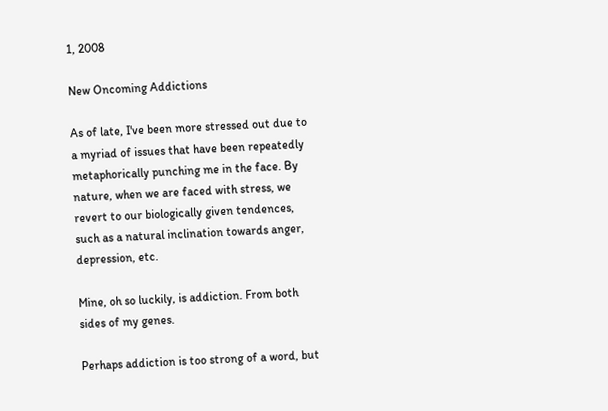1, 2008

New Oncoming Addictions

As of late, I've been more stressed out due to a myriad of issues that have been repeatedly metaphorically punching me in the face. By nature, when we are faced with stress, we revert to our biologically given tendences, such as a natural inclination towards anger, depression, etc.

Mine, oh so luckily, is addiction. From both sides of my genes.

Perhaps addiction is too strong of a word, but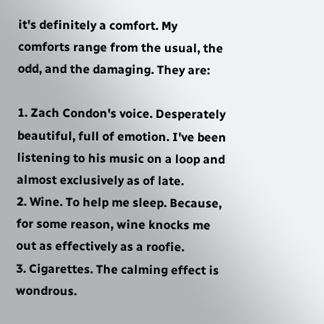it's definitely a comfort. My comforts range from the usual, the odd, and the damaging. They are:

1. Zach Condon's voice. Desperately beautiful, full of emotion. I've been listening to his music on a loop and almost exclusively as of late.
2. Wine. To help me sleep. Because, for some reason, wine knocks me out as effectively as a roofie.
3. Cigarettes. The calming effect is wondrous.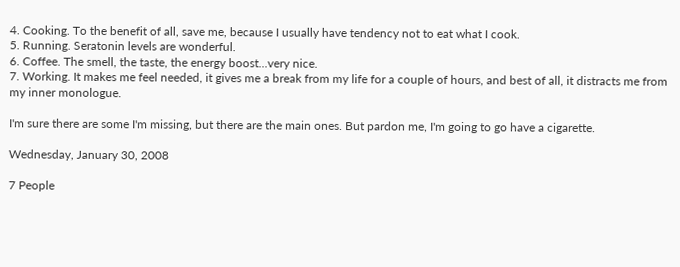4. Cooking. To the benefit of all, save me, because I usually have tendency not to eat what I cook.
5. Running. Seratonin levels are wonderful.
6. Coffee. The smell, the taste, the energy boost...very nice.
7. Working. It makes me feel needed, it gives me a break from my life for a couple of hours, and best of all, it distracts me from my inner monologue.

I'm sure there are some I'm missing, but there are the main ones. But pardon me, I'm going to go have a cigarette.

Wednesday, January 30, 2008

7 People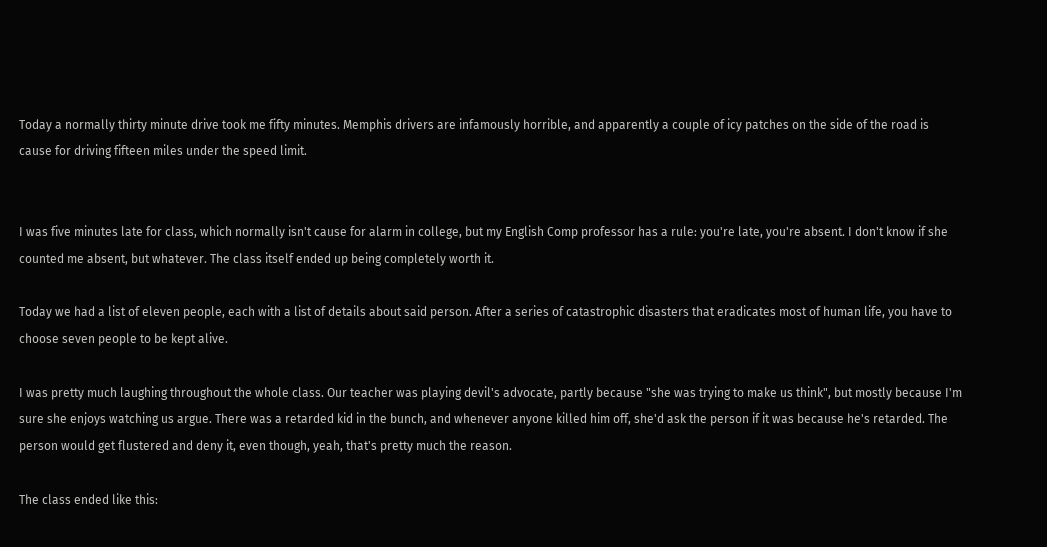Today a normally thirty minute drive took me fifty minutes. Memphis drivers are infamously horrible, and apparently a couple of icy patches on the side of the road is cause for driving fifteen miles under the speed limit.


I was five minutes late for class, which normally isn't cause for alarm in college, but my English Comp professor has a rule: you're late, you're absent. I don't know if she counted me absent, but whatever. The class itself ended up being completely worth it.

Today we had a list of eleven people, each with a list of details about said person. After a series of catastrophic disasters that eradicates most of human life, you have to choose seven people to be kept alive.

I was pretty much laughing throughout the whole class. Our teacher was playing devil's advocate, partly because "she was trying to make us think", but mostly because I'm sure she enjoys watching us argue. There was a retarded kid in the bunch, and whenever anyone killed him off, she'd ask the person if it was because he's retarded. The person would get flustered and deny it, even though, yeah, that's pretty much the reason.

The class ended like this: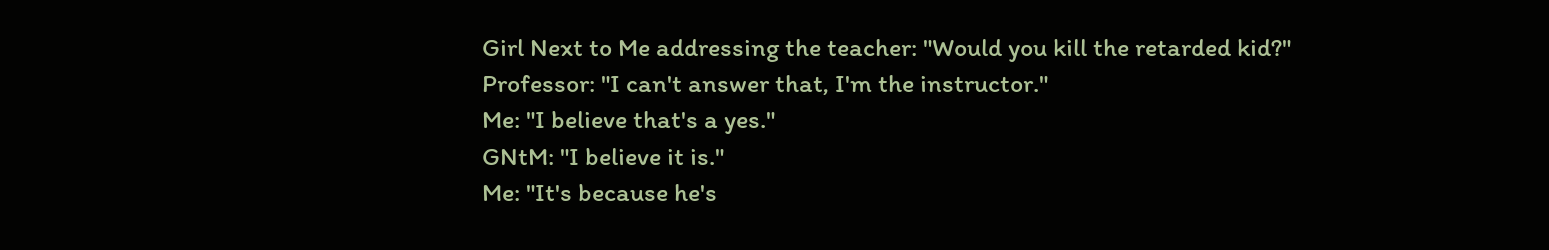Girl Next to Me addressing the teacher: "Would you kill the retarded kid?"
Professor: "I can't answer that, I'm the instructor."
Me: "I believe that's a yes."
GNtM: "I believe it is."
Me: "It's because he's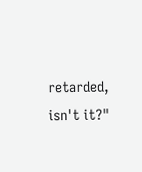retarded, isn't it?"